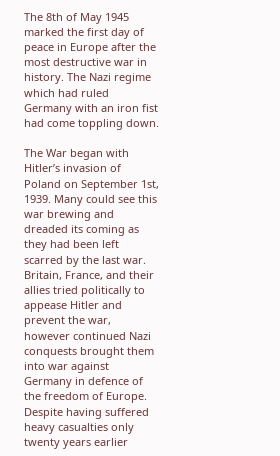The 8th of May 1945 marked the first day of peace in Europe after the most destructive war in history. The Nazi regime which had ruled Germany with an iron fist had come toppling down.

The War began with Hitler’s invasion of Poland on September 1st, 1939. Many could see this war brewing and dreaded its coming as they had been left scarred by the last war. Britain, France, and their allies tried politically to appease Hitler and prevent the war, however continued Nazi conquests brought them into war against Germany in defence of the freedom of Europe.
Despite having suffered heavy casualties only twenty years earlier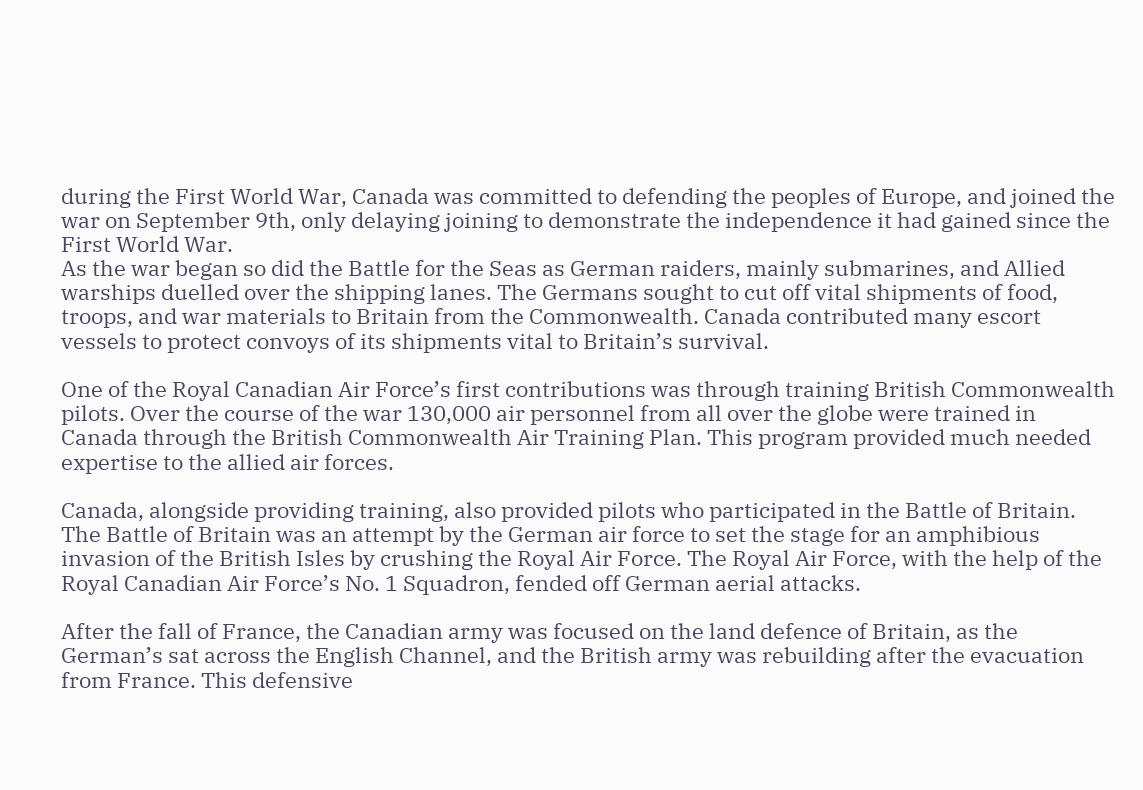during the First World War, Canada was committed to defending the peoples of Europe, and joined the war on September 9th, only delaying joining to demonstrate the independence it had gained since the First World War.
As the war began so did the Battle for the Seas as German raiders, mainly submarines, and Allied warships duelled over the shipping lanes. The Germans sought to cut off vital shipments of food, troops, and war materials to Britain from the Commonwealth. Canada contributed many escort vessels to protect convoys of its shipments vital to Britain’s survival.

One of the Royal Canadian Air Force’s first contributions was through training British Commonwealth pilots. Over the course of the war 130,000 air personnel from all over the globe were trained in Canada through the British Commonwealth Air Training Plan. This program provided much needed expertise to the allied air forces.

Canada, alongside providing training, also provided pilots who participated in the Battle of Britain. The Battle of Britain was an attempt by the German air force to set the stage for an amphibious invasion of the British Isles by crushing the Royal Air Force. The Royal Air Force, with the help of the Royal Canadian Air Force’s No. 1 Squadron, fended off German aerial attacks.

After the fall of France, the Canadian army was focused on the land defence of Britain, as the German’s sat across the English Channel, and the British army was rebuilding after the evacuation from France. This defensive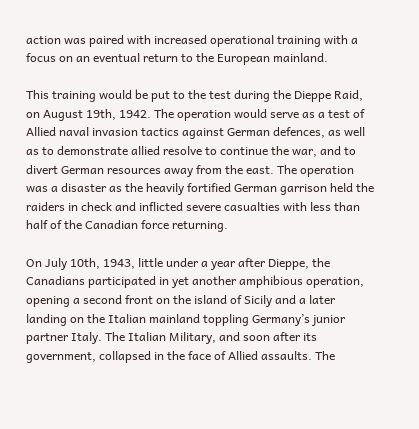action was paired with increased operational training with a focus on an eventual return to the European mainland.

This training would be put to the test during the Dieppe Raid, on August 19th, 1942. The operation would serve as a test of Allied naval invasion tactics against German defences, as well as to demonstrate allied resolve to continue the war, and to divert German resources away from the east. The operation was a disaster as the heavily fortified German garrison held the raiders in check and inflicted severe casualties with less than half of the Canadian force returning.

On July 10th, 1943, little under a year after Dieppe, the Canadians participated in yet another amphibious operation, opening a second front on the island of Sicily and a later landing on the Italian mainland toppling Germany’s junior partner Italy. The Italian Military, and soon after its government, collapsed in the face of Allied assaults. The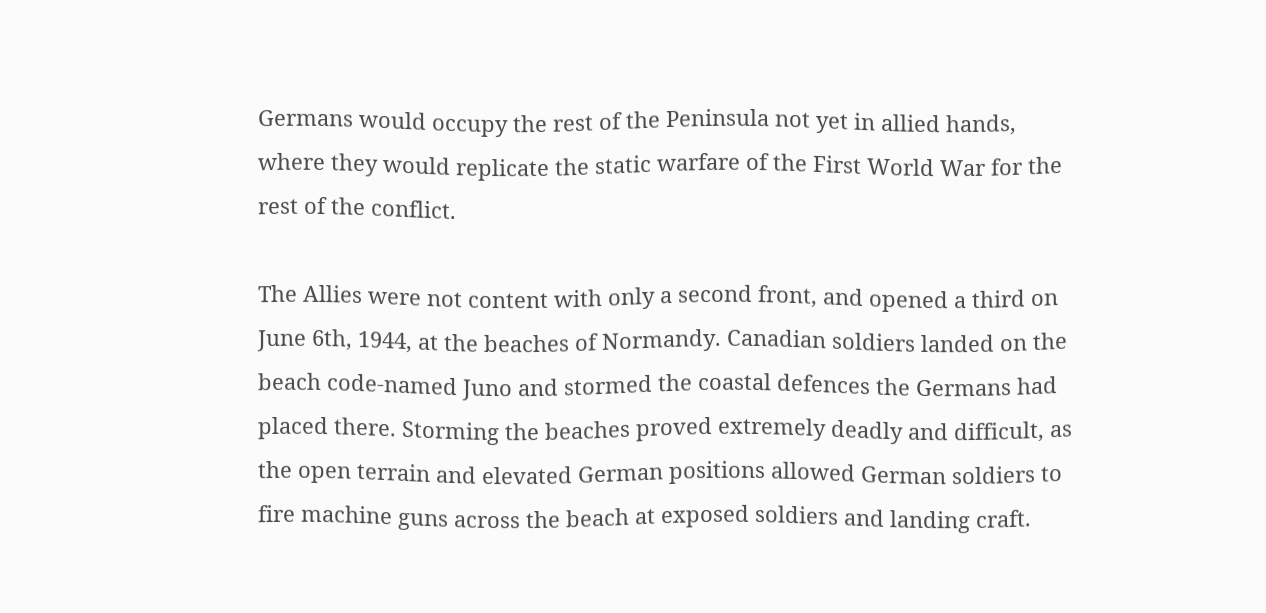Germans would occupy the rest of the Peninsula not yet in allied hands, where they would replicate the static warfare of the First World War for the rest of the conflict.

The Allies were not content with only a second front, and opened a third on June 6th, 1944, at the beaches of Normandy. Canadian soldiers landed on the beach code-named Juno and stormed the coastal defences the Germans had placed there. Storming the beaches proved extremely deadly and difficult, as the open terrain and elevated German positions allowed German soldiers to fire machine guns across the beach at exposed soldiers and landing craft.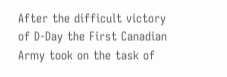After the difficult victory of D-Day the First Canadian Army took on the task of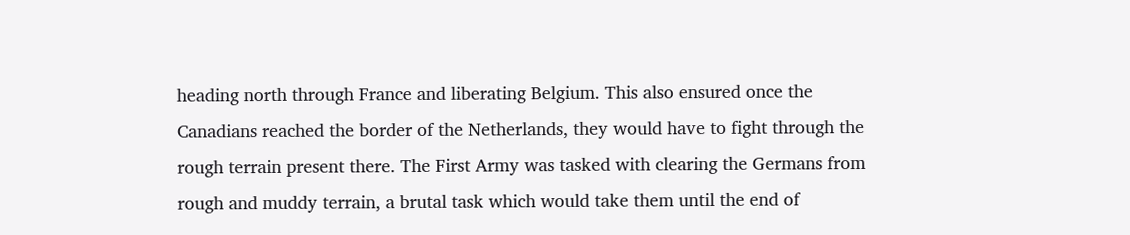heading north through France and liberating Belgium. This also ensured once the Canadians reached the border of the Netherlands, they would have to fight through the rough terrain present there. The First Army was tasked with clearing the Germans from rough and muddy terrain, a brutal task which would take them until the end of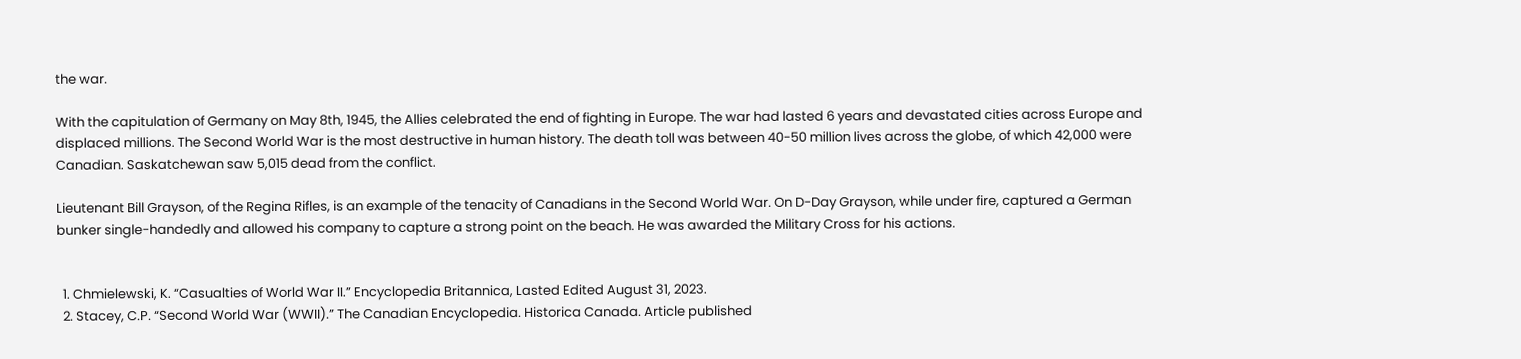the war.

With the capitulation of Germany on May 8th, 1945, the Allies celebrated the end of fighting in Europe. The war had lasted 6 years and devastated cities across Europe and displaced millions. The Second World War is the most destructive in human history. The death toll was between 40-50 million lives across the globe, of which 42,000 were Canadian. Saskatchewan saw 5,015 dead from the conflict.

Lieutenant Bill Grayson, of the Regina Rifles, is an example of the tenacity of Canadians in the Second World War. On D-Day Grayson, while under fire, captured a German bunker single-handedly and allowed his company to capture a strong point on the beach. He was awarded the Military Cross for his actions.


  1. Chmielewski, K. “Casualties of World War II.” Encyclopedia Britannica, Lasted Edited August 31, 2023.
  2. Stacey, C.P. “Second World War (WWII).” The Canadian Encyclopedia. Historica Canada. Article published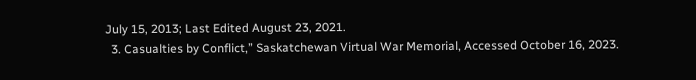July 15, 2013; Last Edited August 23, 2021.
  3. Casualties by Conflict,” Saskatchewan Virtual War Memorial, Accessed October 16, 2023.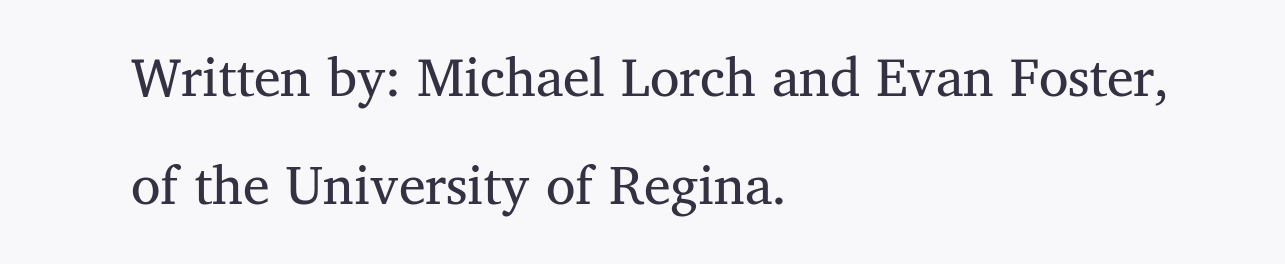Written by: Michael Lorch and Evan Foster, of the University of Regina.